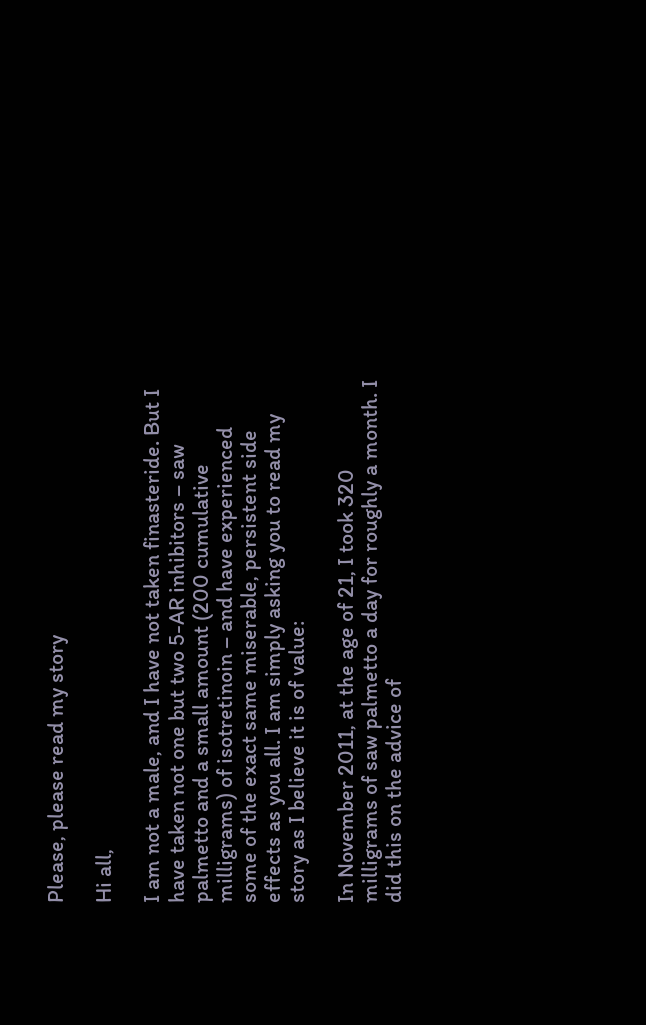Please, please read my story

Hi all,

I am not a male, and I have not taken finasteride. But I have taken not one but two 5-AR inhibitors – saw palmetto and a small amount (200 cumulative milligrams) of isotretinoin – and have experienced some of the exact same miserable, persistent side effects as you all. I am simply asking you to read my story as I believe it is of value:

In November 2011, at the age of 21, I took 320 milligrams of saw palmetto a day for roughly a month. I did this on the advice of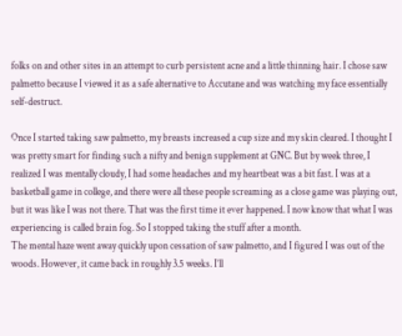folks on and other sites in an attempt to curb persistent acne and a little thinning hair. I chose saw palmetto because I viewed it as a safe alternative to Accutane and was watching my face essentially self-destruct.

Once I started taking saw palmetto, my breasts increased a cup size and my skin cleared. I thought I was pretty smart for finding such a nifty and benign supplement at GNC. But by week three, I realized I was mentally cloudy, I had some headaches and my heartbeat was a bit fast. I was at a basketball game in college, and there were all these people screaming as a close game was playing out, but it was like I was not there. That was the first time it ever happened. I now know that what I was experiencing is called brain fog. So I stopped taking the stuff after a month.
The mental haze went away quickly upon cessation of saw palmetto, and I figured I was out of the woods. However, it came back in roughly 3.5 weeks. I’ll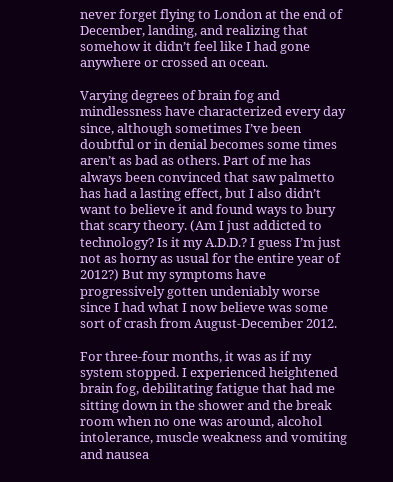never forget flying to London at the end of December, landing, and realizing that somehow it didn’t feel like I had gone anywhere or crossed an ocean.

Varying degrees of brain fog and mindlessness have characterized every day since, although sometimes I’ve been doubtful or in denial becomes some times aren’t as bad as others. Part of me has always been convinced that saw palmetto has had a lasting effect, but I also didn’t want to believe it and found ways to bury that scary theory. (Am I just addicted to technology? Is it my A.D.D.? I guess I’m just not as horny as usual for the entire year of 2012?) But my symptoms have progressively gotten undeniably worse since I had what I now believe was some sort of crash from August-December 2012.

For three-four months, it was as if my system stopped. I experienced heightened brain fog, debilitating fatigue that had me sitting down in the shower and the break room when no one was around, alcohol intolerance, muscle weakness and vomiting and nausea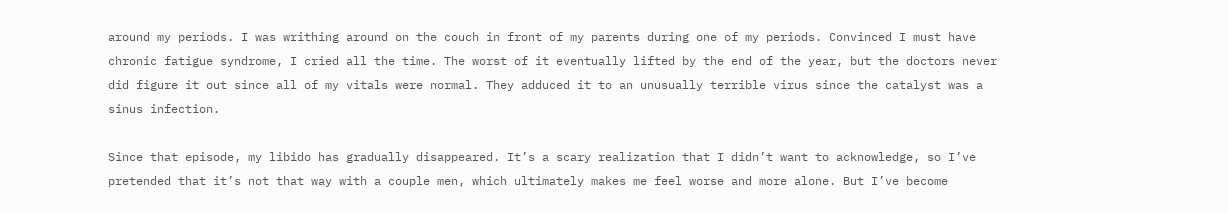around my periods. I was writhing around on the couch in front of my parents during one of my periods. Convinced I must have chronic fatigue syndrome, I cried all the time. The worst of it eventually lifted by the end of the year, but the doctors never did figure it out since all of my vitals were normal. They adduced it to an unusually terrible virus since the catalyst was a sinus infection.

Since that episode, my libido has gradually disappeared. It’s a scary realization that I didn’t want to acknowledge, so I’ve pretended that it’s not that way with a couple men, which ultimately makes me feel worse and more alone. But I’ve become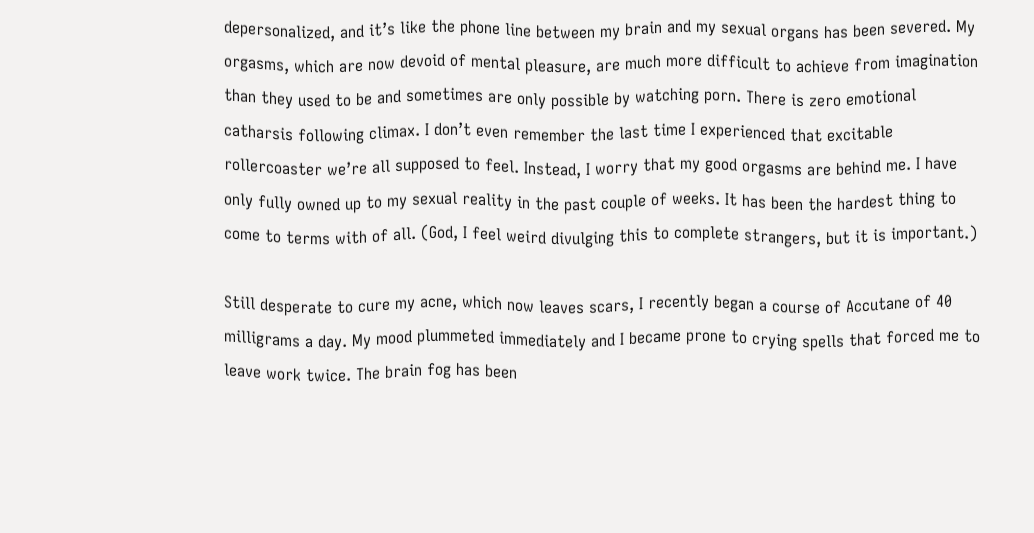depersonalized, and it’s like the phone line between my brain and my sexual organs has been severed. My orgasms, which are now devoid of mental pleasure, are much more difficult to achieve from imagination than they used to be and sometimes are only possible by watching porn. There is zero emotional catharsis following climax. I don’t even remember the last time I experienced that excitable rollercoaster we’re all supposed to feel. Instead, I worry that my good orgasms are behind me. I have only fully owned up to my sexual reality in the past couple of weeks. It has been the hardest thing to come to terms with of all. (God, I feel weird divulging this to complete strangers, but it is important.)

Still desperate to cure my acne, which now leaves scars, I recently began a course of Accutane of 40 milligrams a day. My mood plummeted immediately and I became prone to crying spells that forced me to leave work twice. The brain fog has been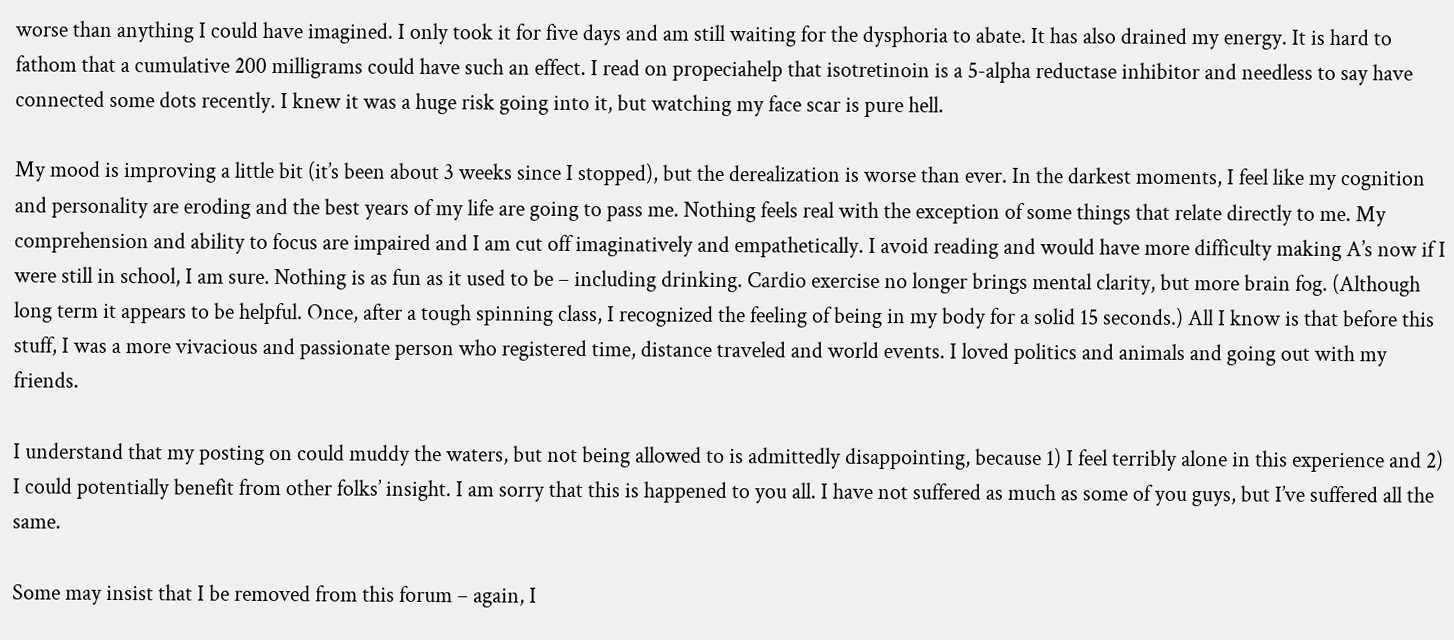worse than anything I could have imagined. I only took it for five days and am still waiting for the dysphoria to abate. It has also drained my energy. It is hard to fathom that a cumulative 200 milligrams could have such an effect. I read on propeciahelp that isotretinoin is a 5-alpha reductase inhibitor and needless to say have connected some dots recently. I knew it was a huge risk going into it, but watching my face scar is pure hell.

My mood is improving a little bit (it’s been about 3 weeks since I stopped), but the derealization is worse than ever. In the darkest moments, I feel like my cognition and personality are eroding and the best years of my life are going to pass me. Nothing feels real with the exception of some things that relate directly to me. My comprehension and ability to focus are impaired and I am cut off imaginatively and empathetically. I avoid reading and would have more difficulty making A’s now if I were still in school, I am sure. Nothing is as fun as it used to be – including drinking. Cardio exercise no longer brings mental clarity, but more brain fog. (Although long term it appears to be helpful. Once, after a tough spinning class, I recognized the feeling of being in my body for a solid 15 seconds.) All I know is that before this stuff, I was a more vivacious and passionate person who registered time, distance traveled and world events. I loved politics and animals and going out with my friends.

I understand that my posting on could muddy the waters, but not being allowed to is admittedly disappointing, because 1) I feel terribly alone in this experience and 2) I could potentially benefit from other folks’ insight. I am sorry that this is happened to you all. I have not suffered as much as some of you guys, but I’ve suffered all the same.

Some may insist that I be removed from this forum – again, I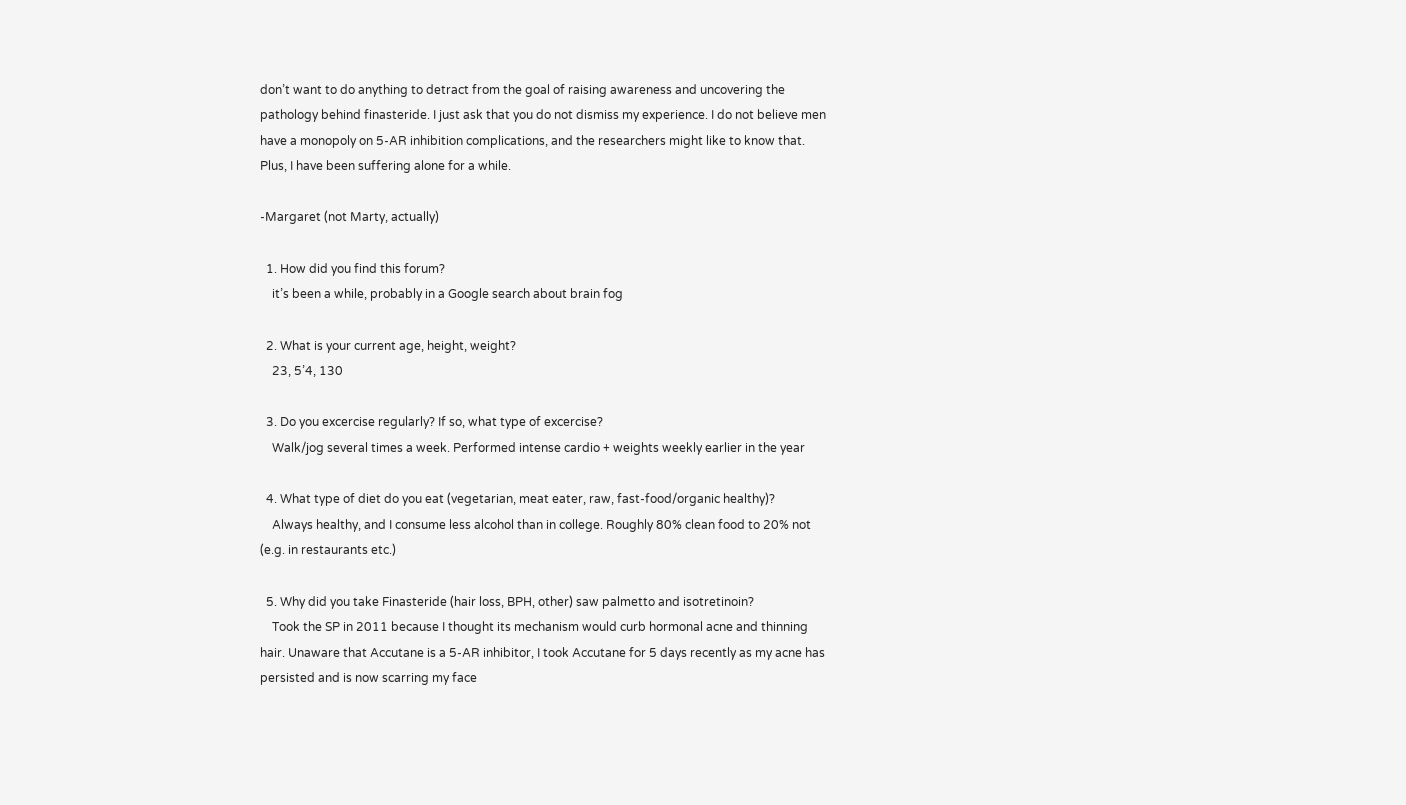don’t want to do anything to detract from the goal of raising awareness and uncovering the pathology behind finasteride. I just ask that you do not dismiss my experience. I do not believe men have a monopoly on 5-AR inhibition complications, and the researchers might like to know that. Plus, I have been suffering alone for a while.

-Margaret (not Marty, actually)

  1. How did you find this forum?
    it’s been a while, probably in a Google search about brain fog

  2. What is your current age, height, weight?
    23, 5’4, 130

  3. Do you excercise regularly? If so, what type of excercise?
    Walk/jog several times a week. Performed intense cardio + weights weekly earlier in the year

  4. What type of diet do you eat (vegetarian, meat eater, raw, fast-food/organic healthy)?
    Always healthy, and I consume less alcohol than in college. Roughly 80% clean food to 20% not (e.g. in restaurants etc.)

  5. Why did you take Finasteride (hair loss, BPH, other) saw palmetto and isotretinoin?
    Took the SP in 2011 because I thought its mechanism would curb hormonal acne and thinning hair. Unaware that Accutane is a 5-AR inhibitor, I took Accutane for 5 days recently as my acne has persisted and is now scarring my face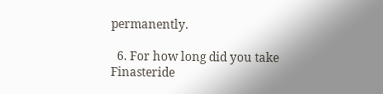permanently.

  6. For how long did you take Finasteride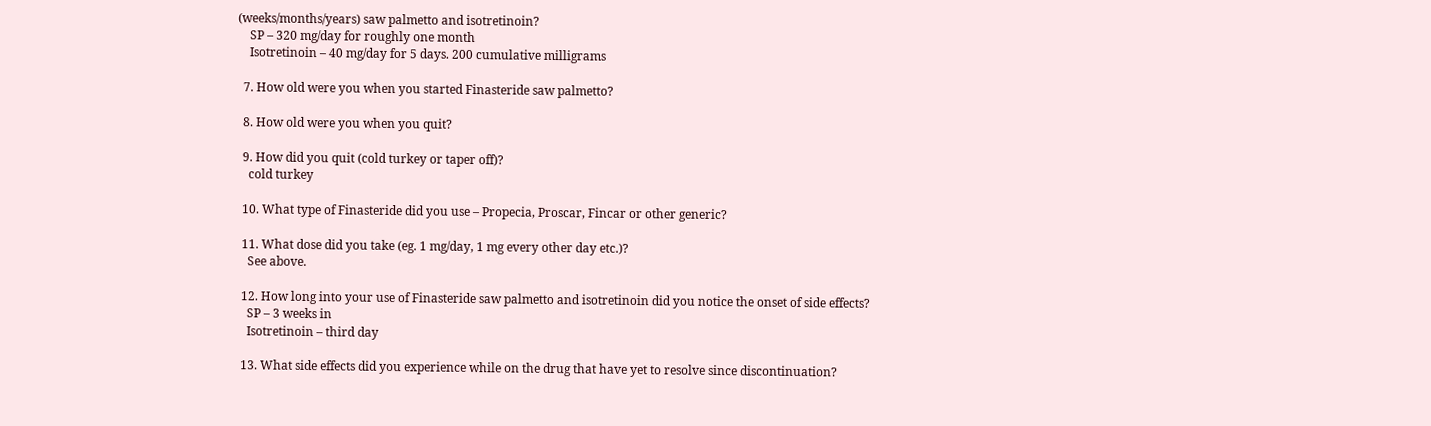(weeks/months/years) saw palmetto and isotretinoin?
    SP – 320 mg/day for roughly one month
    Isotretinoin – 40 mg/day for 5 days. 200 cumulative milligrams

  7. How old were you when you started Finasteride saw palmetto?

  8. How old were you when you quit?

  9. How did you quit (cold turkey or taper off)?
    cold turkey

  10. What type of Finasteride did you use – Propecia, Proscar, Fincar or other generic?

  11. What dose did you take (eg. 1 mg/day, 1 mg every other day etc.)?
    See above.

  12. How long into your use of Finasteride saw palmetto and isotretinoin did you notice the onset of side effects?
    SP – 3 weeks in
    Isotretinoin – third day

  13. What side effects did you experience while on the drug that have yet to resolve since discontinuation?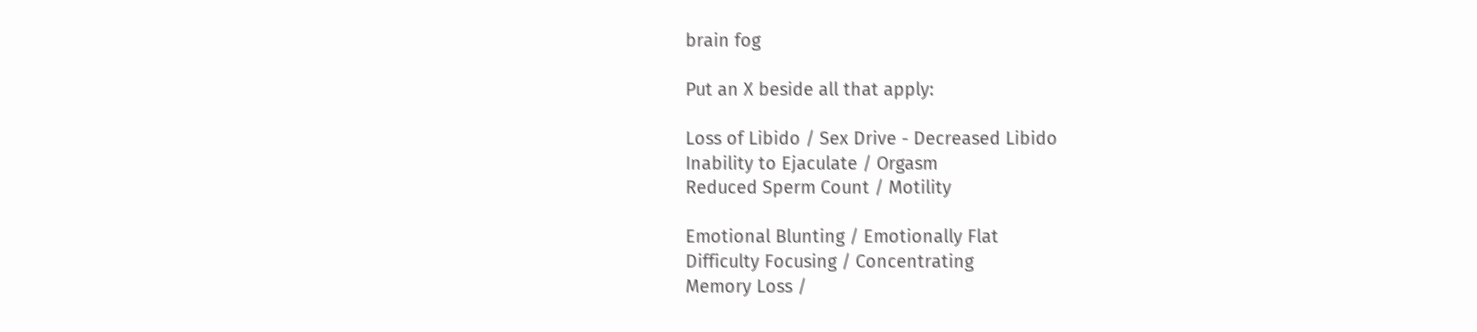brain fog

Put an X beside all that apply:

Loss of Libido / Sex Drive - Decreased Libido
Inability to Ejaculate / Orgasm
Reduced Sperm Count / Motility

Emotional Blunting / Emotionally Flat
Difficulty Focusing / Concentrating
Memory Loss /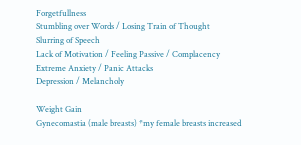Forgetfullness
Stumbling over Words / Losing Train of Thought
Slurring of Speech
Lack of Motivation / Feeling Passive / Complacency
Extreme Anxiety / Panic Attacks
Depression / Melancholy

Weight Gain
Gynecomastia (male breasts) *my female breasts increased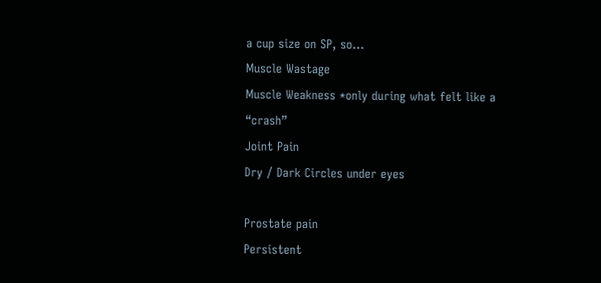a cup size on SP, so…
Muscle Wastage
Muscle Weakness *only during what felt like a “crash”
Joint Pain
Dry / Dark Circles under eyes

Prostate pain
Persistent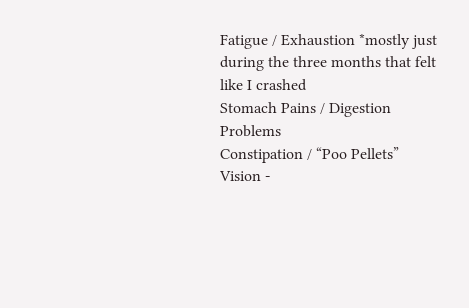Fatigue / Exhaustion *mostly just during the three months that felt like I crashed
Stomach Pains / Digestion Problems
Constipation / “Poo Pellets”
Vision -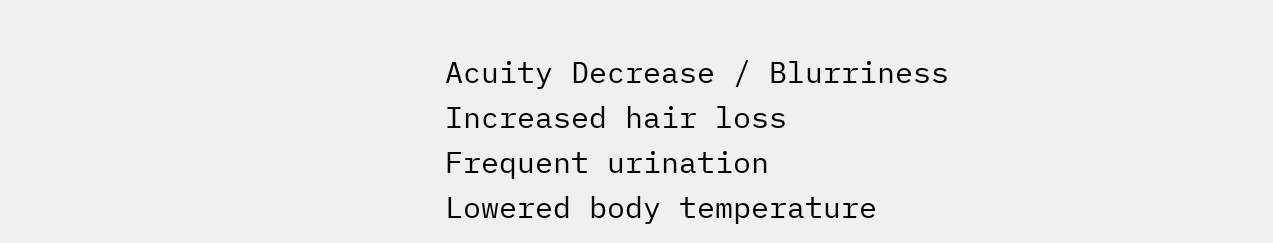Acuity Decrease / Blurriness
Increased hair loss
Frequent urination
Lowered body temperature